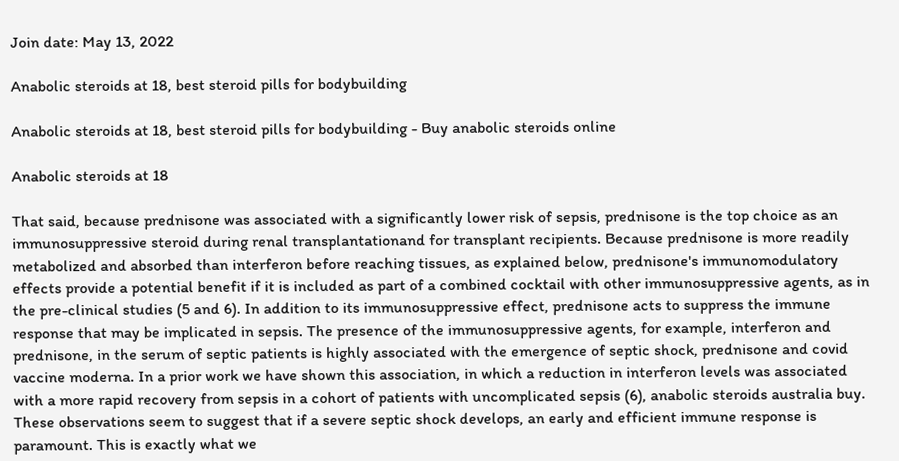Join date: May 13, 2022

Anabolic steroids at 18, best steroid pills for bodybuilding

Anabolic steroids at 18, best steroid pills for bodybuilding - Buy anabolic steroids online

Anabolic steroids at 18

That said, because prednisone was associated with a significantly lower risk of sepsis, prednisone is the top choice as an immunosuppressive steroid during renal transplantationand for transplant recipients. Because prednisone is more readily metabolized and absorbed than interferon before reaching tissues, as explained below, prednisone's immunomodulatory effects provide a potential benefit if it is included as part of a combined cocktail with other immunosuppressive agents, as in the pre-clinical studies (5 and 6). In addition to its immunosuppressive effect, prednisone acts to suppress the immune response that may be implicated in sepsis. The presence of the immunosuppressive agents, for example, interferon and prednisone, in the serum of septic patients is highly associated with the emergence of septic shock, prednisone and covid vaccine moderna. In a prior work we have shown this association, in which a reduction in interferon levels was associated with a more rapid recovery from sepsis in a cohort of patients with uncomplicated sepsis (6), anabolic steroids australia buy. These observations seem to suggest that if a severe septic shock develops, an early and efficient immune response is paramount. This is exactly what we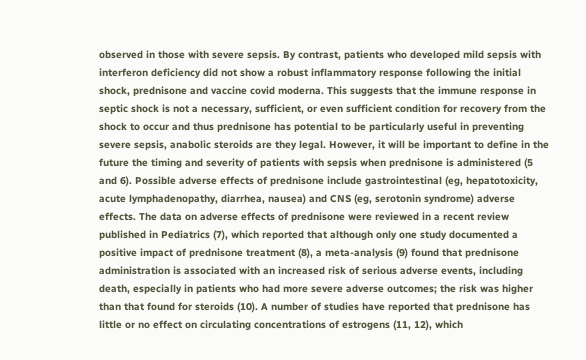observed in those with severe sepsis. By contrast, patients who developed mild sepsis with interferon deficiency did not show a robust inflammatory response following the initial shock, prednisone and vaccine covid moderna. This suggests that the immune response in septic shock is not a necessary, sufficient, or even sufficient condition for recovery from the shock to occur and thus prednisone has potential to be particularly useful in preventing severe sepsis, anabolic steroids are they legal. However, it will be important to define in the future the timing and severity of patients with sepsis when prednisone is administered (5 and 6). Possible adverse effects of prednisone include gastrointestinal (eg, hepatotoxicity, acute lymphadenopathy, diarrhea, nausea) and CNS (eg, serotonin syndrome) adverse effects. The data on adverse effects of prednisone were reviewed in a recent review published in Pediatrics (7), which reported that although only one study documented a positive impact of prednisone treatment (8), a meta-analysis (9) found that prednisone administration is associated with an increased risk of serious adverse events, including death, especially in patients who had more severe adverse outcomes; the risk was higher than that found for steroids (10). A number of studies have reported that prednisone has little or no effect on circulating concentrations of estrogens (11, 12), which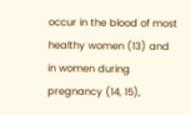occur in the blood of most healthy women (13) and in women during pregnancy (14, 15),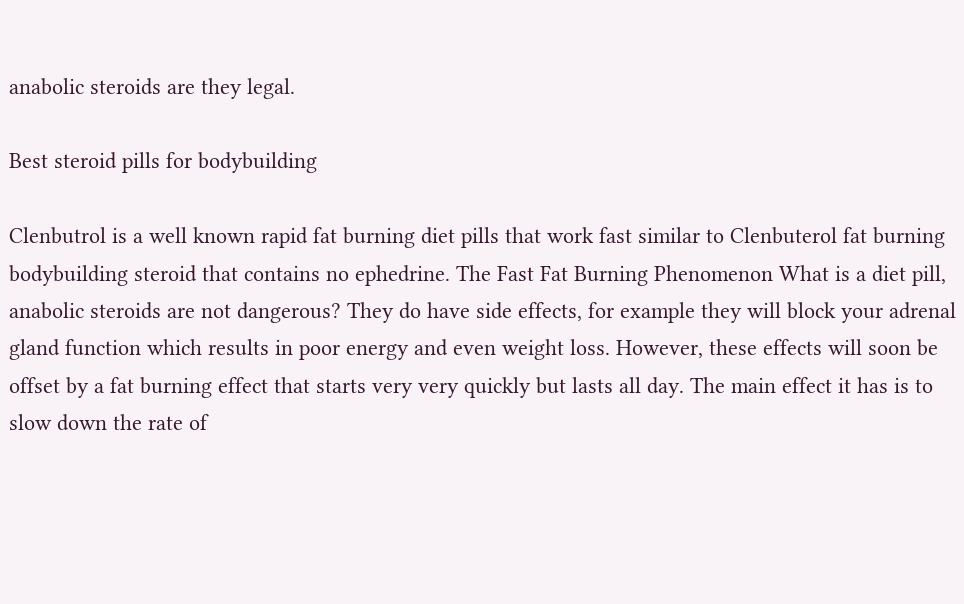anabolic steroids are they legal.

Best steroid pills for bodybuilding

Clenbutrol is a well known rapid fat burning diet pills that work fast similar to Clenbuterol fat burning bodybuilding steroid that contains no ephedrine. The Fast Fat Burning Phenomenon What is a diet pill, anabolic steroids are not dangerous? They do have side effects, for example they will block your adrenal gland function which results in poor energy and even weight loss. However, these effects will soon be offset by a fat burning effect that starts very very quickly but lasts all day. The main effect it has is to slow down the rate of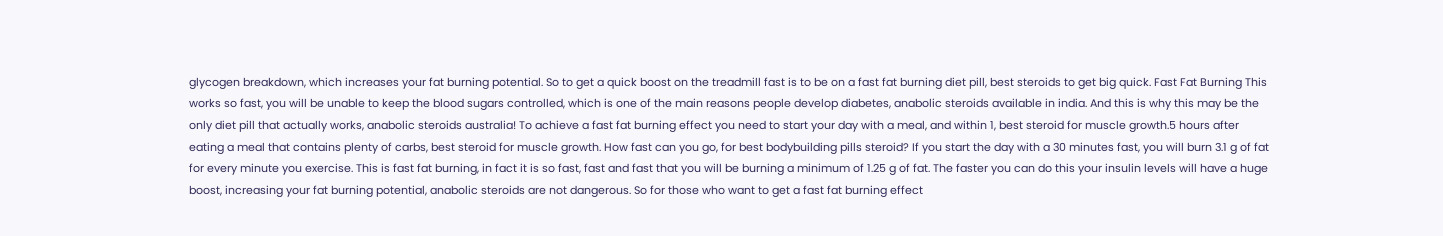glycogen breakdown, which increases your fat burning potential. So to get a quick boost on the treadmill fast is to be on a fast fat burning diet pill, best steroids to get big quick. Fast Fat Burning This works so fast, you will be unable to keep the blood sugars controlled, which is one of the main reasons people develop diabetes, anabolic steroids available in india. And this is why this may be the only diet pill that actually works, anabolic steroids australia! To achieve a fast fat burning effect you need to start your day with a meal, and within 1, best steroid for muscle growth.5 hours after eating a meal that contains plenty of carbs, best steroid for muscle growth. How fast can you go, for best bodybuilding pills steroid? If you start the day with a 30 minutes fast, you will burn 3.1 g of fat for every minute you exercise. This is fast fat burning, in fact it is so fast, fast and fast that you will be burning a minimum of 1.25 g of fat. The faster you can do this your insulin levels will have a huge boost, increasing your fat burning potential, anabolic steroids are not dangerous. So for those who want to get a fast fat burning effect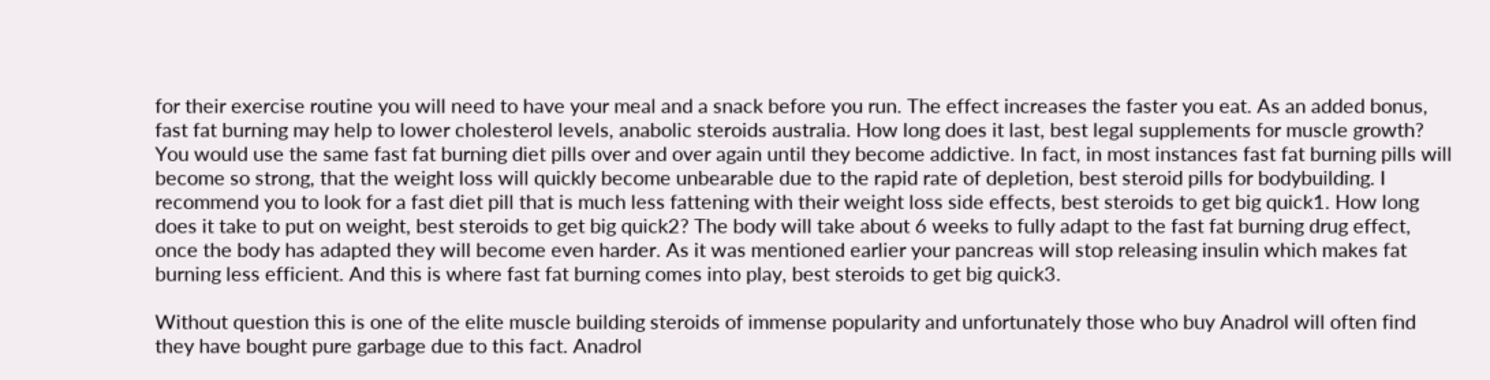for their exercise routine you will need to have your meal and a snack before you run. The effect increases the faster you eat. As an added bonus, fast fat burning may help to lower cholesterol levels, anabolic steroids australia. How long does it last, best legal supplements for muscle growth? You would use the same fast fat burning diet pills over and over again until they become addictive. In fact, in most instances fast fat burning pills will become so strong, that the weight loss will quickly become unbearable due to the rapid rate of depletion, best steroid pills for bodybuilding. I recommend you to look for a fast diet pill that is much less fattening with their weight loss side effects, best steroids to get big quick1. How long does it take to put on weight, best steroids to get big quick2? The body will take about 6 weeks to fully adapt to the fast fat burning drug effect, once the body has adapted they will become even harder. As it was mentioned earlier your pancreas will stop releasing insulin which makes fat burning less efficient. And this is where fast fat burning comes into play, best steroids to get big quick3.

Without question this is one of the elite muscle building steroids of immense popularity and unfortunately those who buy Anadrol will often find they have bought pure garbage due to this fact. Anadrol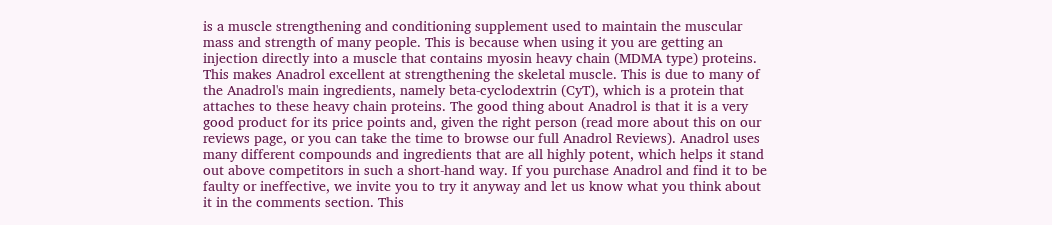is a muscle strengthening and conditioning supplement used to maintain the muscular mass and strength of many people. This is because when using it you are getting an injection directly into a muscle that contains myosin heavy chain (MDMA type) proteins. This makes Anadrol excellent at strengthening the skeletal muscle. This is due to many of the Anadrol's main ingredients, namely beta-cyclodextrin (CyT), which is a protein that attaches to these heavy chain proteins. The good thing about Anadrol is that it is a very good product for its price points and, given the right person (read more about this on our reviews page, or you can take the time to browse our full Anadrol Reviews). Anadrol uses many different compounds and ingredients that are all highly potent, which helps it stand out above competitors in such a short-hand way. If you purchase Anadrol and find it to be faulty or ineffective, we invite you to try it anyway and let us know what you think about it in the comments section. This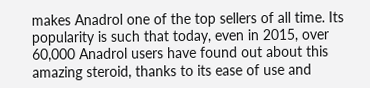makes Anadrol one of the top sellers of all time. Its popularity is such that today, even in 2015, over 60,000 Anadrol users have found out about this amazing steroid, thanks to its ease of use and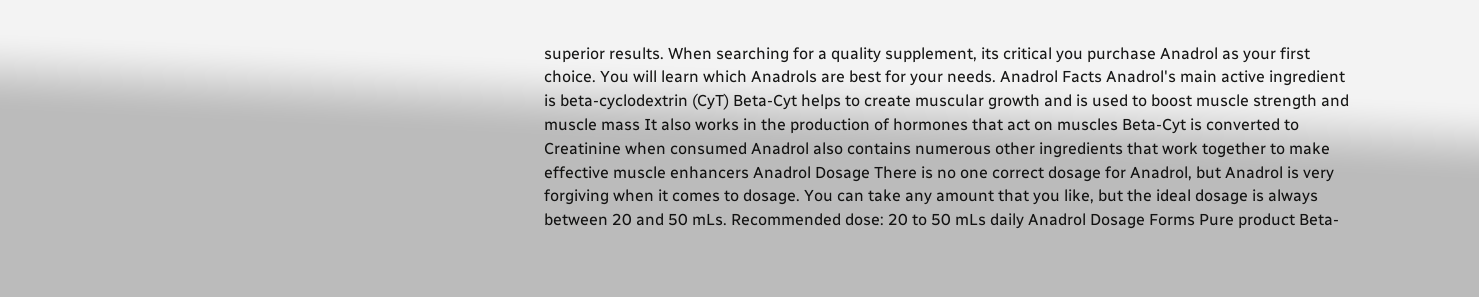superior results. When searching for a quality supplement, its critical you purchase Anadrol as your first choice. You will learn which Anadrols are best for your needs. Anadrol Facts Anadrol's main active ingredient is beta-cyclodextrin (CyT) Beta-Cyt helps to create muscular growth and is used to boost muscle strength and muscle mass It also works in the production of hormones that act on muscles Beta-Cyt is converted to Creatinine when consumed Anadrol also contains numerous other ingredients that work together to make effective muscle enhancers Anadrol Dosage There is no one correct dosage for Anadrol, but Anadrol is very forgiving when it comes to dosage. You can take any amount that you like, but the ideal dosage is always between 20 and 50 mLs. Recommended dose: 20 to 50 mLs daily Anadrol Dosage Forms Pure product Beta-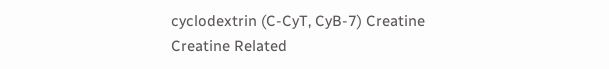cyclodextrin (C-CyT, CyB-7) Creatine Creatine Related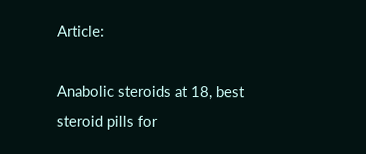Article:

Anabolic steroids at 18, best steroid pills for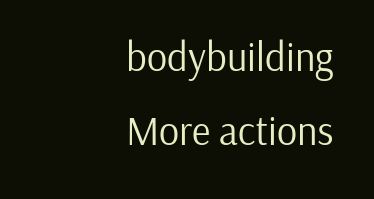bodybuilding
More actions